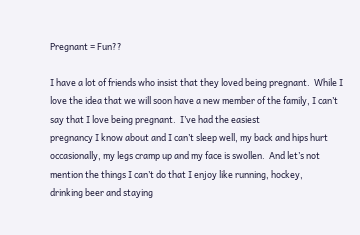Pregnant = Fun??

I have a lot of friends who insist that they loved being pregnant.  While I love the idea that we will soon have a new member of the family, I can’t say that I love being pregnant.  I’ve had the easiest
pregnancy I know about and I can’t sleep well, my back and hips hurt
occasionally, my legs cramp up and my face is swollen.  And let’s not
mention the things I can’t do that I enjoy like running, hockey,
drinking beer and staying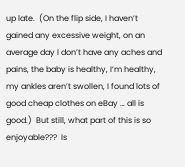up late.  (On the flip side, I haven’t gained any excessive weight, on an average day I don’t have any aches and pains, the baby is healthy, I’m healthy, my ankles aren’t swollen, I found lots of good cheap clothes on eBay … all is good.)  But still, what part of this is so
enjoyable???  Is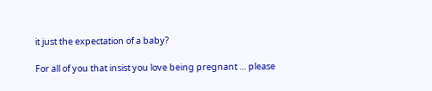it just the expectation of a baby?

For all of you that insist you love being pregnant … please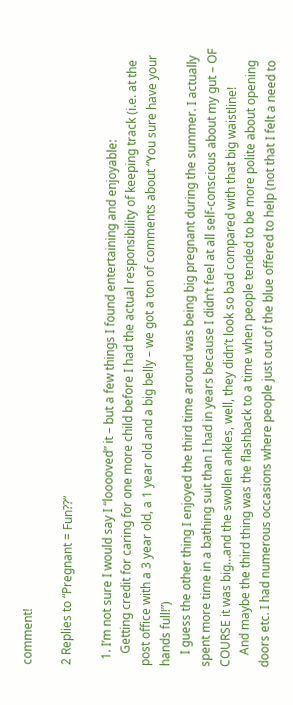comment!

2 Replies to “Pregnant = Fun??”

  1. I’m not sure I would say I “looooved” it – but a few things I found entertaining and enjoyable:
    Getting credit for caring for one more child before I had the actual responsibility of keeping track (i.e. at the post office with a 3 year old, a 1 year old and a big belly – we got a ton of comments about “You sure have your hands full!”)
    I guess the other thing I enjoyed the third time around was being big pregnant during the summer. I actually spent more time in a bathing suit than I had in years because I didn’t feel at all self-conscious about my gut – OF COURSE it was big…and the swollen ankles, well, they didn’t look so bad compared with that big waistline!
    And maybe the third thing was the flashback to a time when people tended to be more polite about opening doors etc. I had numerous occasions where people just out of the blue offered to help (not that I felt a need to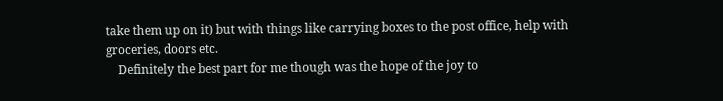take them up on it) but with things like carrying boxes to the post office, help with groceries, doors etc.
    Definitely the best part for me though was the hope of the joy to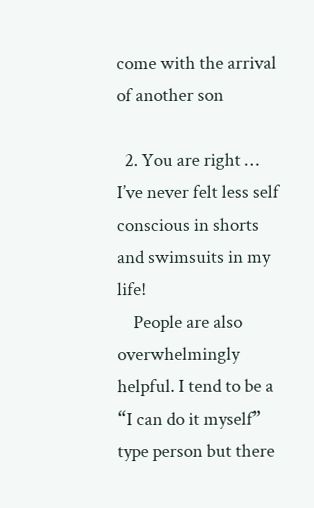come with the arrival of another son

  2. You are right … I’ve never felt less self conscious in shorts and swimsuits in my life!
    People are also overwhelmingly helpful. I tend to be a “I can do it myself” type person but there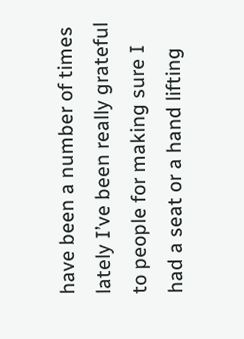have been a number of times lately I’ve been really grateful to people for making sure I had a seat or a hand lifting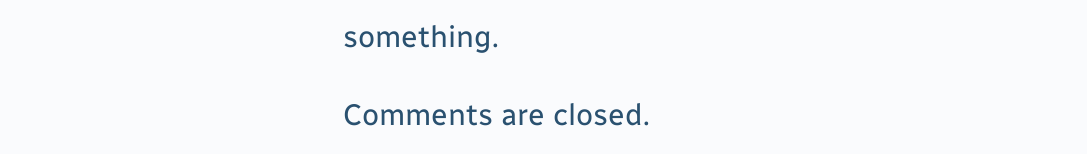something.

Comments are closed.